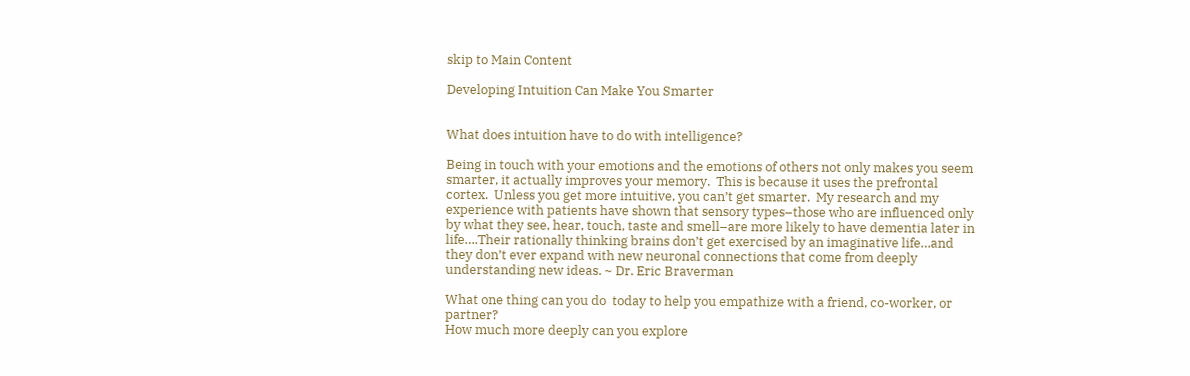skip to Main Content

Developing Intuition Can Make You Smarter


What does intuition have to do with intelligence?

Being in touch with your emotions and the emotions of others not only makes you seem smarter, it actually improves your memory.  This is because it uses the prefrontal cortex.  Unless you get more intuitive, you can’t get smarter.  My research and my experience with patients have shown that sensory types–those who are influenced only by what they see, hear, touch, taste and smell–are more likely to have dementia later in life….Their rationally thinking brains don’t get exercised by an imaginative life…and they don’t ever expand with new neuronal connections that come from deeply understanding new ideas. ~ Dr. Eric Braverman

What one thing can you do  today to help you empathize with a friend, co-worker, or partner?
How much more deeply can you explore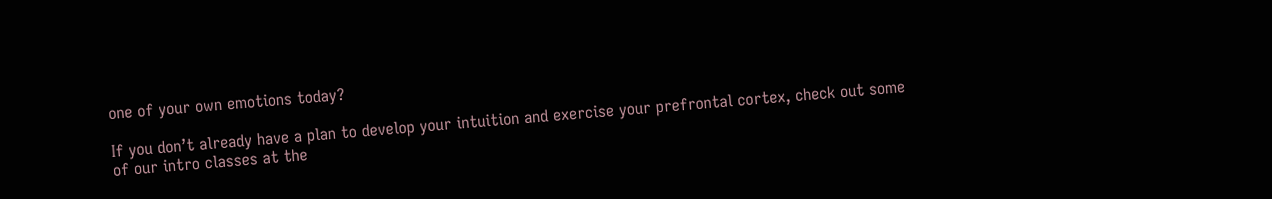one of your own emotions today?

If you don’t already have a plan to develop your intuition and exercise your prefrontal cortex, check out some of our intro classes at the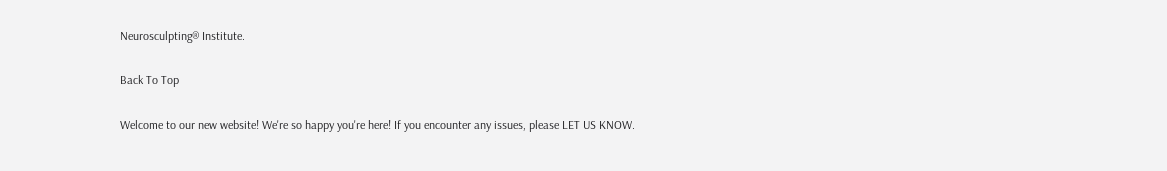Neurosculpting® Institute.

Back To Top

Welcome to our new website! We're so happy you're here! If you encounter any issues, please LET US KNOW.